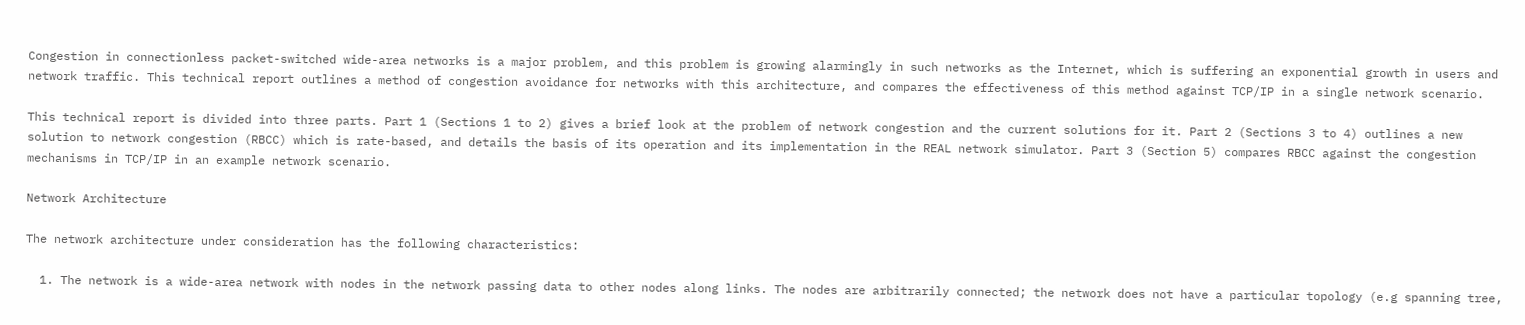Congestion in connectionless packet-switched wide-area networks is a major problem, and this problem is growing alarmingly in such networks as the Internet, which is suffering an exponential growth in users and network traffic. This technical report outlines a method of congestion avoidance for networks with this architecture, and compares the effectiveness of this method against TCP/IP in a single network scenario.

This technical report is divided into three parts. Part 1 (Sections 1 to 2) gives a brief look at the problem of network congestion and the current solutions for it. Part 2 (Sections 3 to 4) outlines a new solution to network congestion (RBCC) which is rate-based, and details the basis of its operation and its implementation in the REAL network simulator. Part 3 (Section 5) compares RBCC against the congestion mechanisms in TCP/IP in an example network scenario.

Network Architecture

The network architecture under consideration has the following characteristics:

  1. The network is a wide-area network with nodes in the network passing data to other nodes along links. The nodes are arbitrarily connected; the network does not have a particular topology (e.g spanning tree,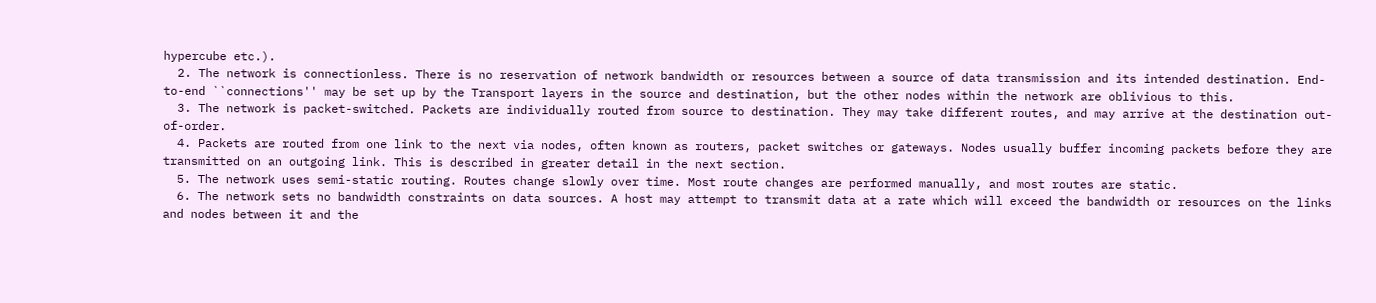hypercube etc.).
  2. The network is connectionless. There is no reservation of network bandwidth or resources between a source of data transmission and its intended destination. End-to-end ``connections'' may be set up by the Transport layers in the source and destination, but the other nodes within the network are oblivious to this.
  3. The network is packet-switched. Packets are individually routed from source to destination. They may take different routes, and may arrive at the destination out-of-order.
  4. Packets are routed from one link to the next via nodes, often known as routers, packet switches or gateways. Nodes usually buffer incoming packets before they are transmitted on an outgoing link. This is described in greater detail in the next section.
  5. The network uses semi-static routing. Routes change slowly over time. Most route changes are performed manually, and most routes are static.
  6. The network sets no bandwidth constraints on data sources. A host may attempt to transmit data at a rate which will exceed the bandwidth or resources on the links and nodes between it and the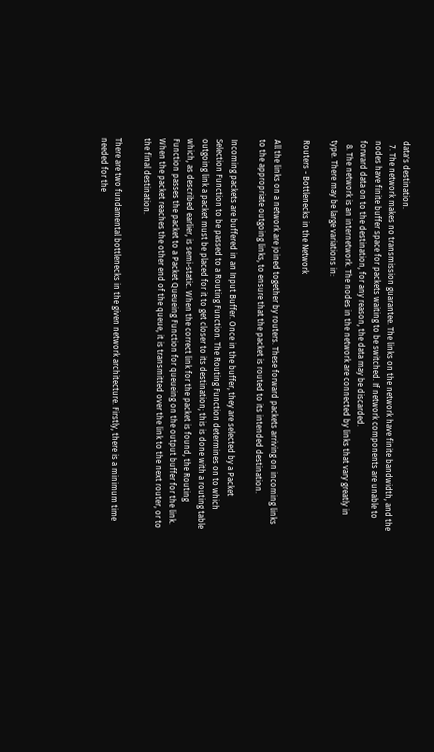data's destination.
  7. The network makes no transmission guarantee. The links on the network have finite bandwidth, and the nodes have finite buffer space for packets waiting to be switched. If network components are unable to forward data on to the destination, for any reason, the data may be discarded.
  8. The network is an internetwork. The nodes in the network are connected by links that vary greatly in type. There may be large variations in:

Routers - Bottlenecks in the Network

All the links on a network are joined together by routers. These forward packets arriving on incoming links to the appropriate outgoing links, to ensure that the packet is routed to its intended destination.

Incoming packets are buffered in an Input Buffer. Once in the buffer, they are selected by a Packet Selection Function to be passed to a Routing Function. The Routing Function determines on to which outgoing link a packet must be placed for it to get closer to its destination; this is done with a routing table which, as described earlier, is semi-static. When the correct link for the packet is found, the Routing Function passes the packet to a Packet Queueing Function for queueing on the output buffer for the link. When the packet reaches the other end of the queue, it is transmitted over the link to the next router, or to the final destination.

There are two fundamental bottlenecks in the given network architecture. Firstly, there is a minimum time needed for the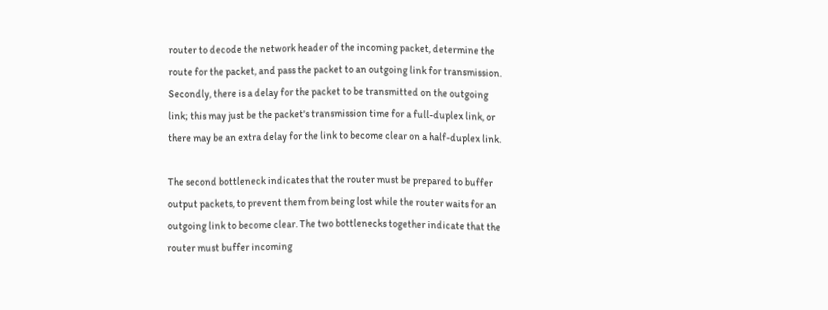router to decode the network header of the incoming packet, determine the route for the packet, and pass the packet to an outgoing link for transmission. Secondly, there is a delay for the packet to be transmitted on the outgoing link; this may just be the packet's transmission time for a full-duplex link, or there may be an extra delay for the link to become clear on a half-duplex link.

The second bottleneck indicates that the router must be prepared to buffer output packets, to prevent them from being lost while the router waits for an outgoing link to become clear. The two bottlenecks together indicate that the router must buffer incoming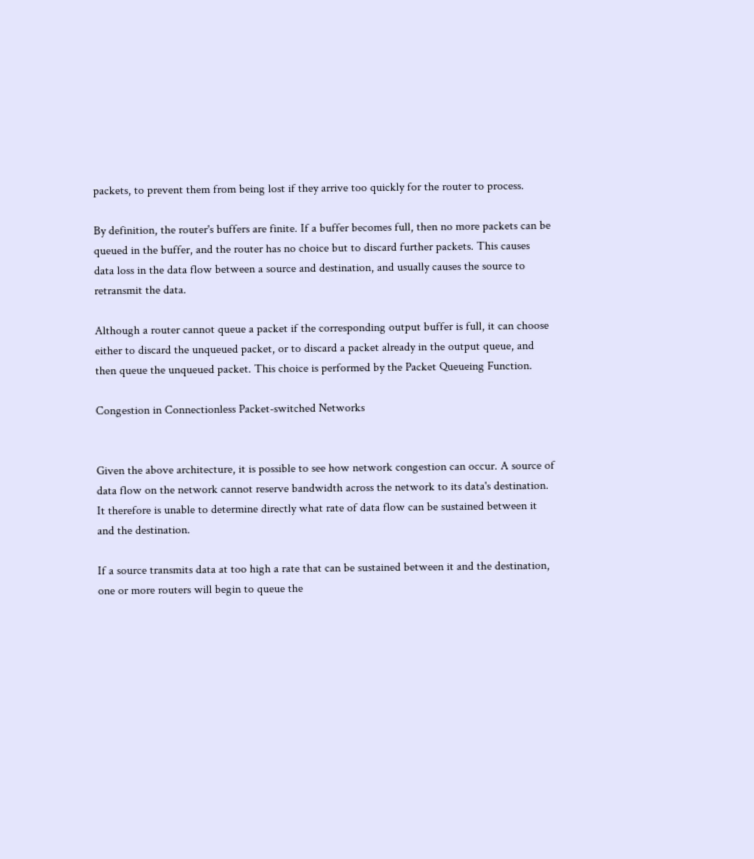packets, to prevent them from being lost if they arrive too quickly for the router to process.

By definition, the router's buffers are finite. If a buffer becomes full, then no more packets can be queued in the buffer, and the router has no choice but to discard further packets. This causes data loss in the data flow between a source and destination, and usually causes the source to retransmit the data.

Although a router cannot queue a packet if the corresponding output buffer is full, it can choose either to discard the unqueued packet, or to discard a packet already in the output queue, and then queue the unqueued packet. This choice is performed by the Packet Queueing Function.

Congestion in Connectionless Packet-switched Networks


Given the above architecture, it is possible to see how network congestion can occur. A source of data flow on the network cannot reserve bandwidth across the network to its data's destination. It therefore is unable to determine directly what rate of data flow can be sustained between it and the destination.

If a source transmits data at too high a rate that can be sustained between it and the destination, one or more routers will begin to queue the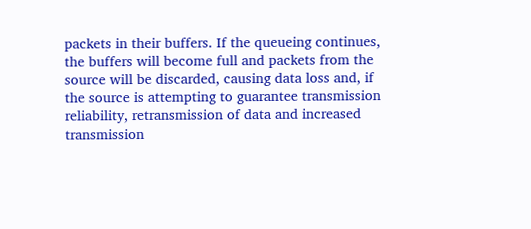packets in their buffers. If the queueing continues, the buffers will become full and packets from the source will be discarded, causing data loss and, if the source is attempting to guarantee transmission reliability, retransmission of data and increased transmission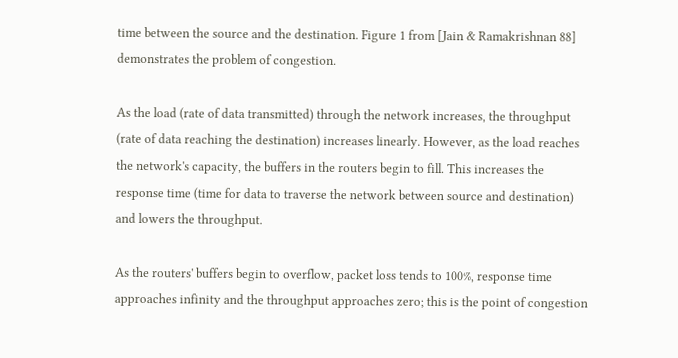time between the source and the destination. Figure 1 from [Jain & Ramakrishnan 88] demonstrates the problem of congestion.

As the load (rate of data transmitted) through the network increases, the throughput (rate of data reaching the destination) increases linearly. However, as the load reaches the network's capacity, the buffers in the routers begin to fill. This increases the response time (time for data to traverse the network between source and destination) and lowers the throughput.

As the routers' buffers begin to overflow, packet loss tends to 100%, response time approaches infinity and the throughput approaches zero; this is the point of congestion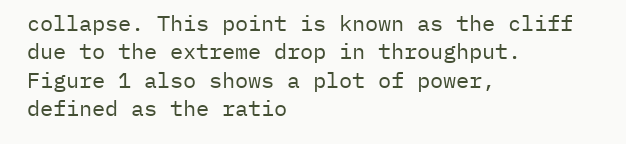collapse. This point is known as the cliff due to the extreme drop in throughput. Figure 1 also shows a plot of power, defined as the ratio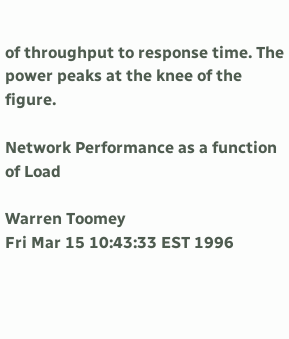of throughput to response time. The power peaks at the knee of the figure.

Network Performance as a function of Load

Warren Toomey
Fri Mar 15 10:43:33 EST 1996